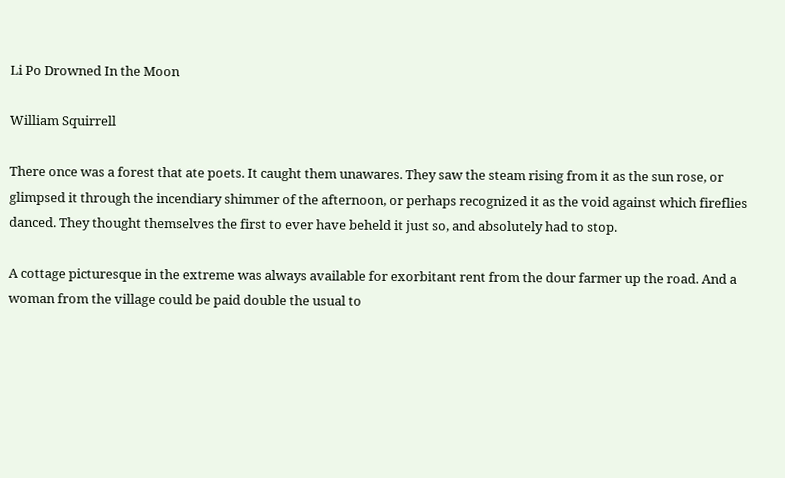Li Po Drowned In the Moon

William Squirrell

There once was a forest that ate poets. It caught them unawares. They saw the steam rising from it as the sun rose, or glimpsed it through the incendiary shimmer of the afternoon, or perhaps recognized it as the void against which fireflies danced. They thought themselves the first to ever have beheld it just so, and absolutely had to stop.

A cottage picturesque in the extreme was always available for exorbitant rent from the dour farmer up the road. And a woman from the village could be paid double the usual to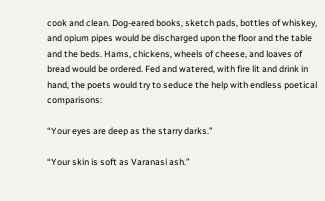cook and clean. Dog-eared books, sketch pads, bottles of whiskey, and opium pipes would be discharged upon the floor and the table and the beds. Hams, chickens, wheels of cheese, and loaves of bread would be ordered. Fed and watered, with fire lit and drink in hand, the poets would try to seduce the help with endless poetical comparisons:

“Your eyes are deep as the starry darks.”

“Your skin is soft as Varanasi ash.”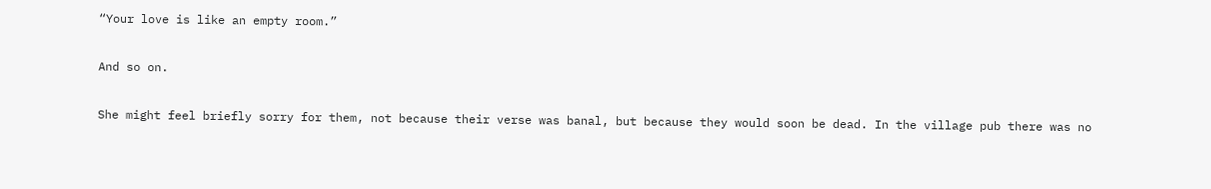“Your love is like an empty room.”

And so on.

She might feel briefly sorry for them, not because their verse was banal, but because they would soon be dead. In the village pub there was no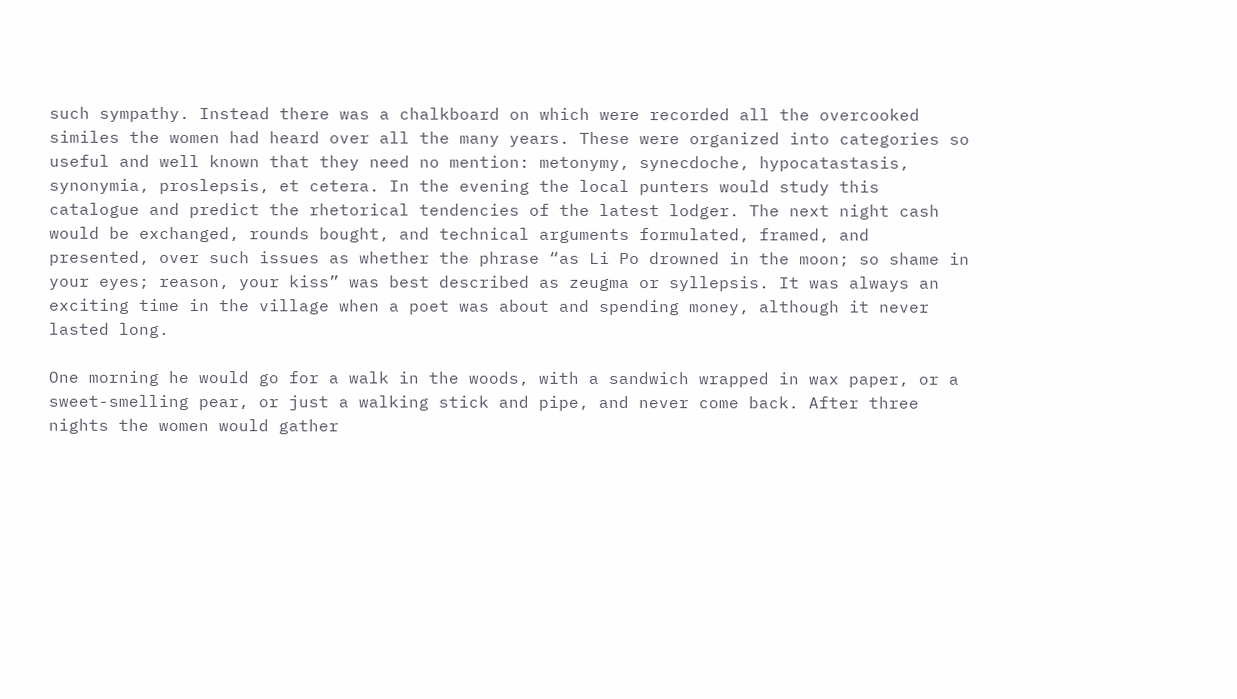such sympathy. Instead there was a chalkboard on which were recorded all the overcooked similes the women had heard over all the many years. These were organized into categories so useful and well known that they need no mention: metonymy, synecdoche, hypocatastasis, synonymia, proslepsis, et cetera. In the evening the local punters would study this catalogue and predict the rhetorical tendencies of the latest lodger. The next night cash would be exchanged, rounds bought, and technical arguments formulated, framed, and presented, over such issues as whether the phrase “as Li Po drowned in the moon; so shame in your eyes; reason, your kiss” was best described as zeugma or syllepsis. It was always an exciting time in the village when a poet was about and spending money, although it never lasted long.

One morning he would go for a walk in the woods, with a sandwich wrapped in wax paper, or a sweet-smelling pear, or just a walking stick and pipe, and never come back. After three nights the women would gather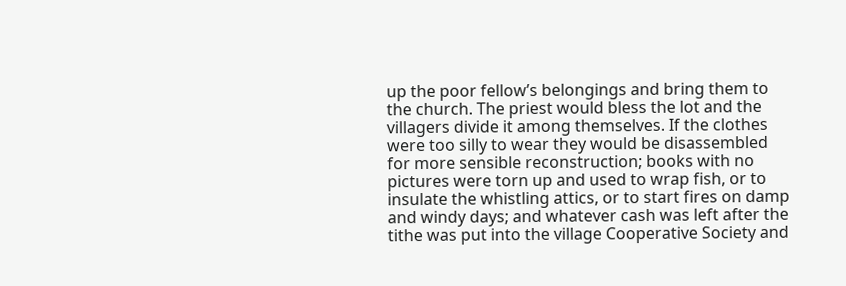up the poor fellow’s belongings and bring them to the church. The priest would bless the lot and the villagers divide it among themselves. If the clothes were too silly to wear they would be disassembled for more sensible reconstruction; books with no pictures were torn up and used to wrap fish, or to insulate the whistling attics, or to start fires on damp and windy days; and whatever cash was left after the tithe was put into the village Cooperative Society and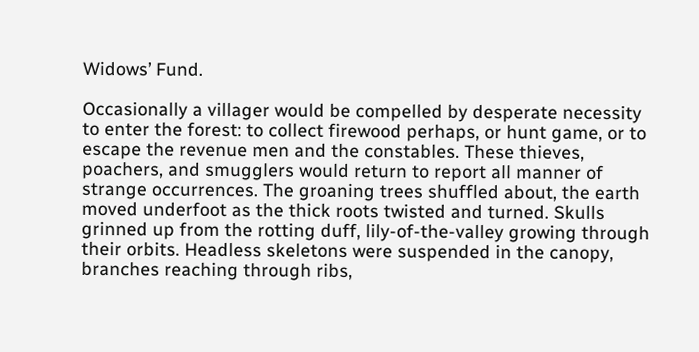Widows’ Fund.

Occasionally a villager would be compelled by desperate necessity to enter the forest: to collect firewood perhaps, or hunt game, or to escape the revenue men and the constables. These thieves, poachers, and smugglers would return to report all manner of strange occurrences. The groaning trees shuffled about, the earth moved underfoot as the thick roots twisted and turned. Skulls grinned up from the rotting duff, lily-of-the-valley growing through their orbits. Headless skeletons were suspended in the canopy, branches reaching through ribs,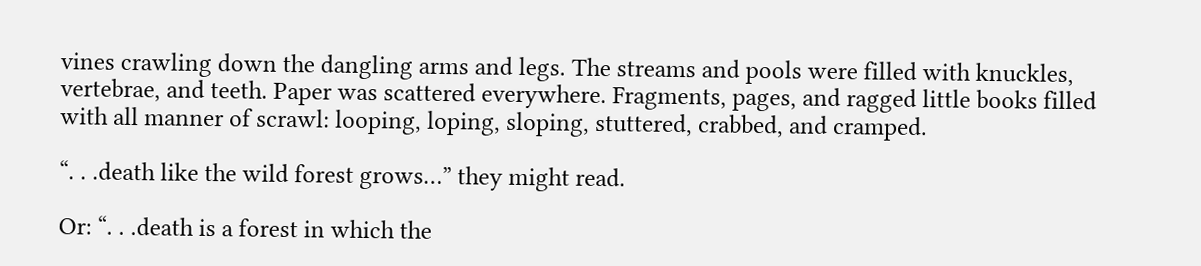vines crawling down the dangling arms and legs. The streams and pools were filled with knuckles, vertebrae, and teeth. Paper was scattered everywhere. Fragments, pages, and ragged little books filled with all manner of scrawl: looping, loping, sloping, stuttered, crabbed, and cramped.

“. . .death like the wild forest grows…” they might read.

Or: “. . .death is a forest in which the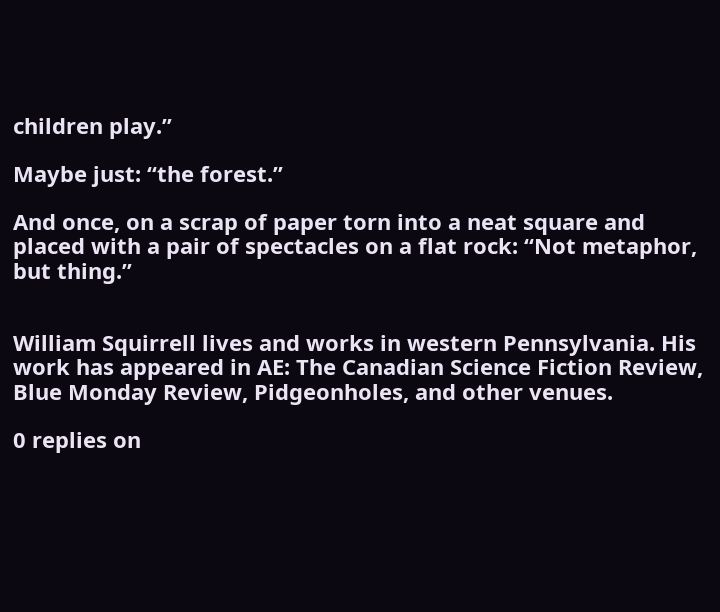children play.”

Maybe just: “the forest.”

And once, on a scrap of paper torn into a neat square and placed with a pair of spectacles on a flat rock: “Not metaphor, but thing.”


William Squirrell lives and works in western Pennsylvania. His work has appeared in AE: The Canadian Science Fiction Review, Blue Monday Review, Pidgeonholes, and other venues.

0 replies on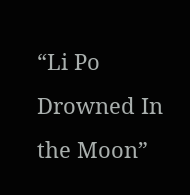“Li Po Drowned In the Moon”